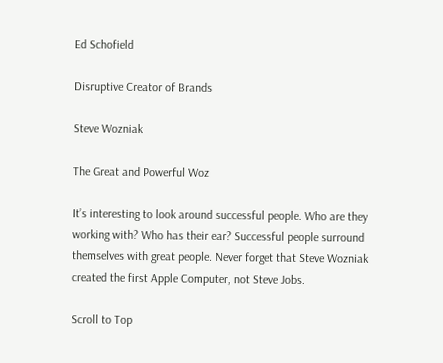Ed Schofield

Disruptive Creator of Brands

Steve Wozniak

The Great and Powerful Woz

It’s interesting to look around successful people. Who are they working with? Who has their ear? Successful people surround themselves with great people. Never forget that Steve Wozniak created the first Apple Computer, not Steve Jobs.

Scroll to Top